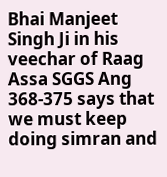Bhai Manjeet Singh Ji in his veechar of Raag Assa SGGS Ang 368-375 says that we must keep doing simran and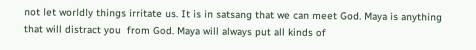not let worldly things irritate us. It is in satsang that we can meet God. Maya is anything that will distract you  from God. Maya will always put all kinds of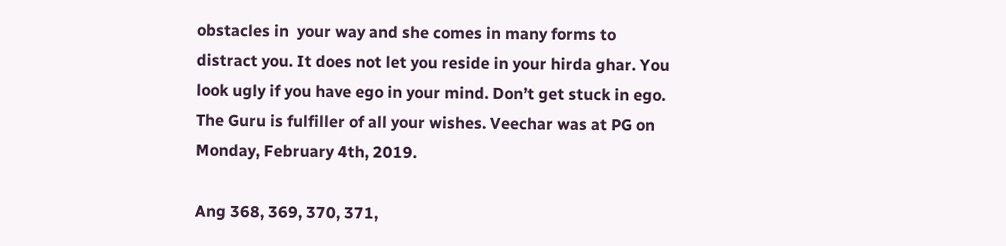obstacles in  your way and she comes in many forms to distract you. It does not let you reside in your hirda ghar. You look ugly if you have ego in your mind. Don’t get stuck in ego. The Guru is fulfiller of all your wishes. Veechar was at PG on Monday, February 4th, 2019.

Ang 368, 369, 370, 371,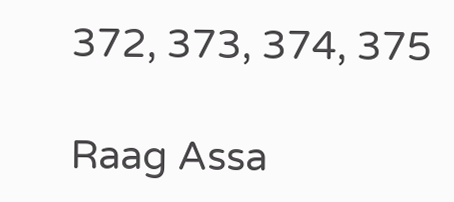372, 373, 374, 375

Raag Assa